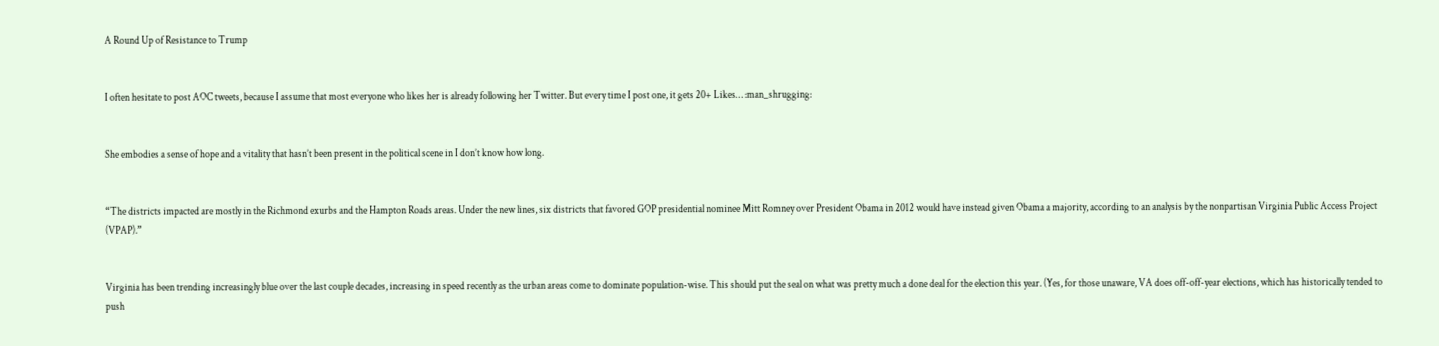A Round Up of Resistance to Trump


I often hesitate to post AOC tweets, because I assume that most everyone who likes her is already following her Twitter. But every time I post one, it gets 20+ Likes… :man_shrugging:


She embodies a sense of hope and a vitality that hasn’t been present in the political scene in I don’t know how long.


“The districts impacted are mostly in the Richmond exurbs and the Hampton Roads areas. Under the new lines, six districts that favored GOP presidential nominee Mitt Romney over President Obama in 2012 would have instead given Obama a majority, according to an analysis by the nonpartisan Virginia Public Access Project (VPAP).”


Virginia has been trending increasingly blue over the last couple decades, increasing in speed recently as the urban areas come to dominate population-wise. This should put the seal on what was pretty much a done deal for the election this year. (Yes, for those unaware, VA does off-off-year elections, which has historically tended to push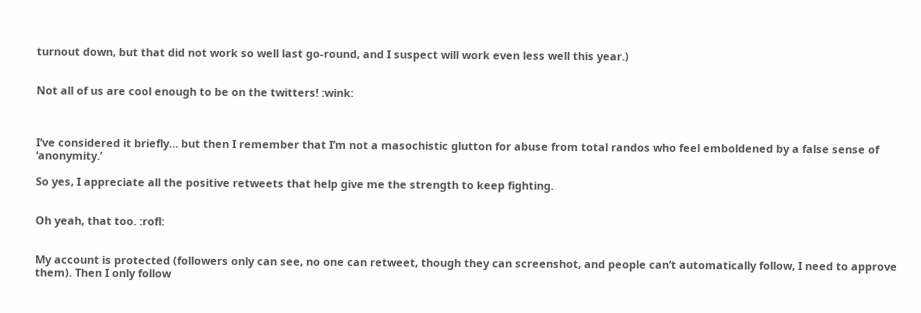turnout down, but that did not work so well last go-round, and I suspect will work even less well this year.)


Not all of us are cool enough to be on the twitters! :wink:



I’ve considered it briefly… but then I remember that I’m not a masochistic glutton for abuse from total randos who feel emboldened by a false sense of ‘anonymity.’

So yes, I appreciate all the positive retweets that help give me the strength to keep fighting.


Oh yeah, that too. :rofl:


My account is protected (followers only can see, no one can retweet, though they can screenshot, and people can’t automatically follow, I need to approve them). Then I only follow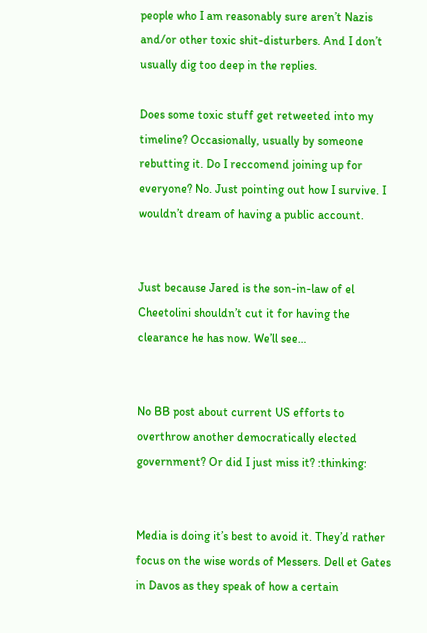people who I am reasonably sure aren’t Nazis and/or other toxic shit-disturbers. And I don’t usually dig too deep in the replies.

Does some toxic stuff get retweeted into my timeline? Occasionally, usually by someone rebutting it. Do I reccomend joining up for everyone? No. Just pointing out how I survive. I wouldn’t dream of having a public account.


Just because Jared is the son-in-law of el Cheetolini shouldn’t cut it for having the clearance he has now. We’ll see…


No BB post about current US efforts to overthrow another democratically elected government? Or did I just miss it? :thinking:


Media is doing it’s best to avoid it. They’d rather focus on the wise words of Messers. Dell et Gates in Davos as they speak of how a certain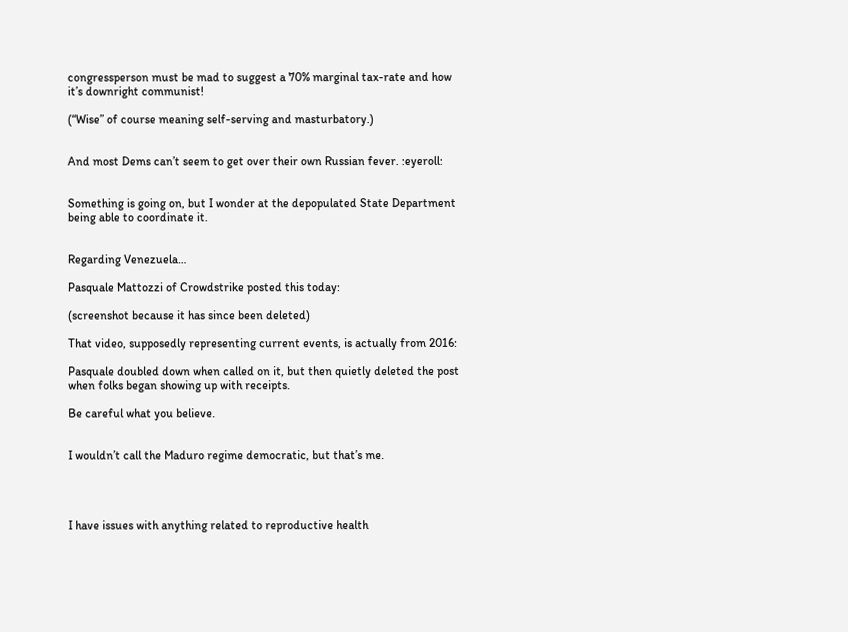congressperson must be mad to suggest a 70% marginal tax-rate and how it’s downright communist!

(“Wise” of course meaning self-serving and masturbatory.)


And most Dems can’t seem to get over their own Russian fever. :eyeroll:


Something is going on, but I wonder at the depopulated State Department being able to coordinate it.


Regarding Venezuela…

Pasquale Mattozzi of Crowdstrike posted this today:

(screenshot because it has since been deleted)

That video, supposedly representing current events, is actually from 2016:

Pasquale doubled down when called on it, but then quietly deleted the post when folks began showing up with receipts.

Be careful what you believe.


I wouldn’t call the Maduro regime democratic, but that’s me.




I have issues with anything related to reproductive health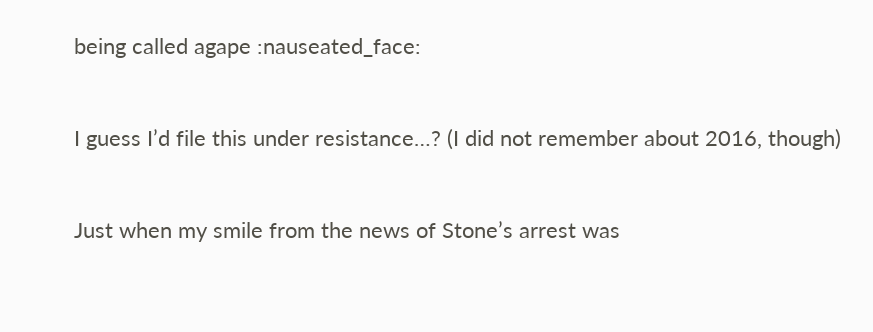being called agape :nauseated_face:


I guess I’d file this under resistance…? (I did not remember about 2016, though)


Just when my smile from the news of Stone’s arrest was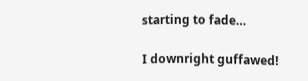starting to fade…

I downright guffawed!